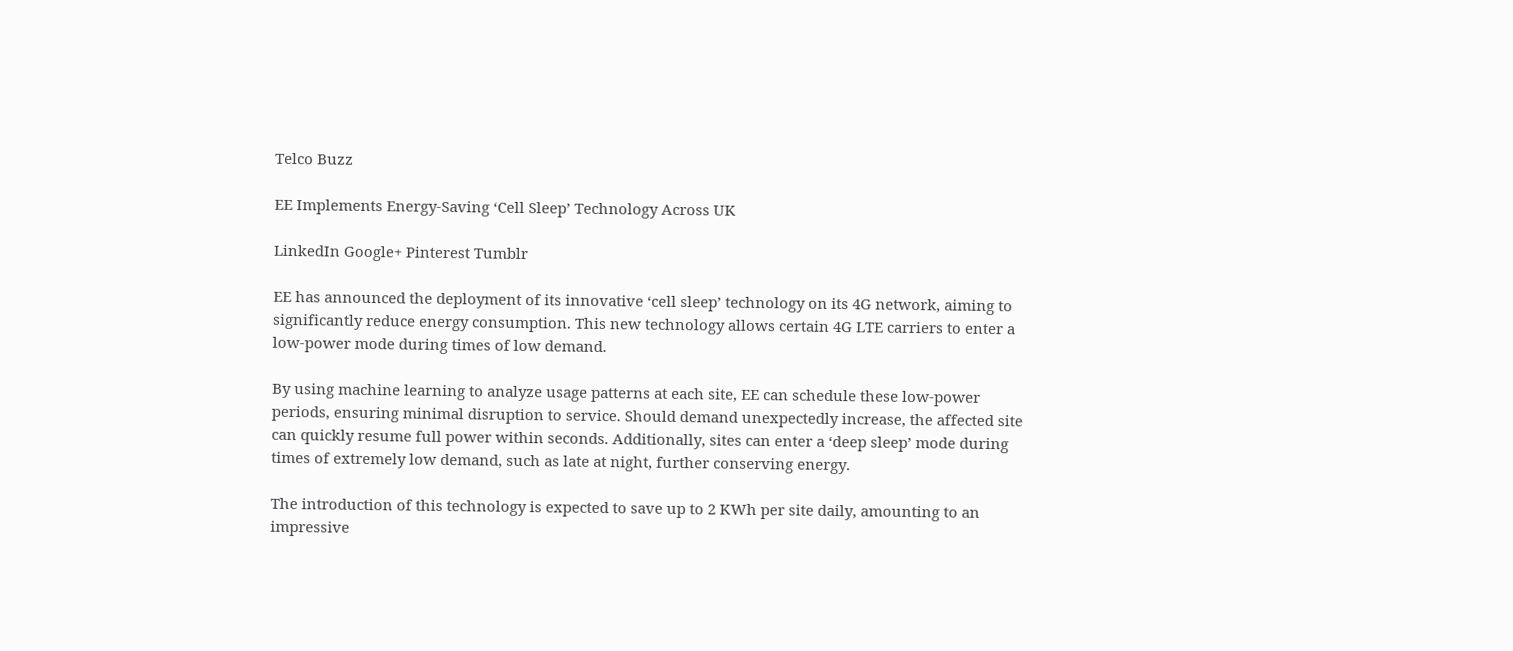Telco Buzz

EE Implements Energy-Saving ‘Cell Sleep’ Technology Across UK

LinkedIn Google+ Pinterest Tumblr

EE has announced the deployment of its innovative ‘cell sleep’ technology on its 4G network, aiming to significantly reduce energy consumption. This new technology allows certain 4G LTE carriers to enter a low-power mode during times of low demand.

By using machine learning to analyze usage patterns at each site, EE can schedule these low-power periods, ensuring minimal disruption to service. Should demand unexpectedly increase, the affected site can quickly resume full power within seconds. Additionally, sites can enter a ‘deep sleep’ mode during times of extremely low demand, such as late at night, further conserving energy.

The introduction of this technology is expected to save up to 2 KWh per site daily, amounting to an impressive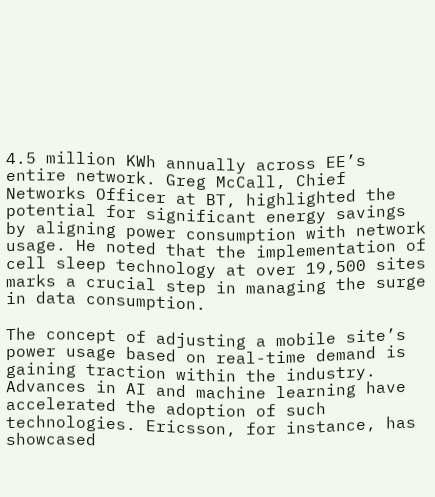4.5 million KWh annually across EE’s entire network. Greg McCall, Chief Networks Officer at BT, highlighted the potential for significant energy savings by aligning power consumption with network usage. He noted that the implementation of cell sleep technology at over 19,500 sites marks a crucial step in managing the surge in data consumption.

The concept of adjusting a mobile site’s power usage based on real-time demand is gaining traction within the industry. Advances in AI and machine learning have accelerated the adoption of such technologies. Ericsson, for instance, has showcased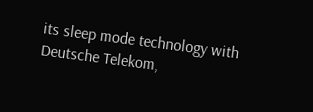its sleep mode technology with Deutsche Telekom,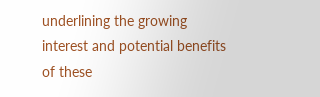underlining the growing interest and potential benefits of these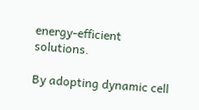energy-efficient solutions.

By adopting dynamic cell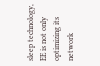sleep technology, EE is not only optimizing its network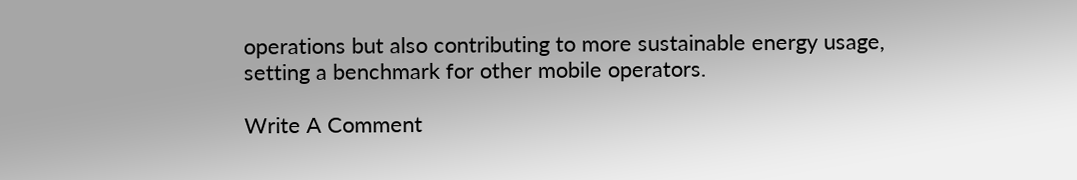operations but also contributing to more sustainable energy usage, setting a benchmark for other mobile operators.

Write A Comment